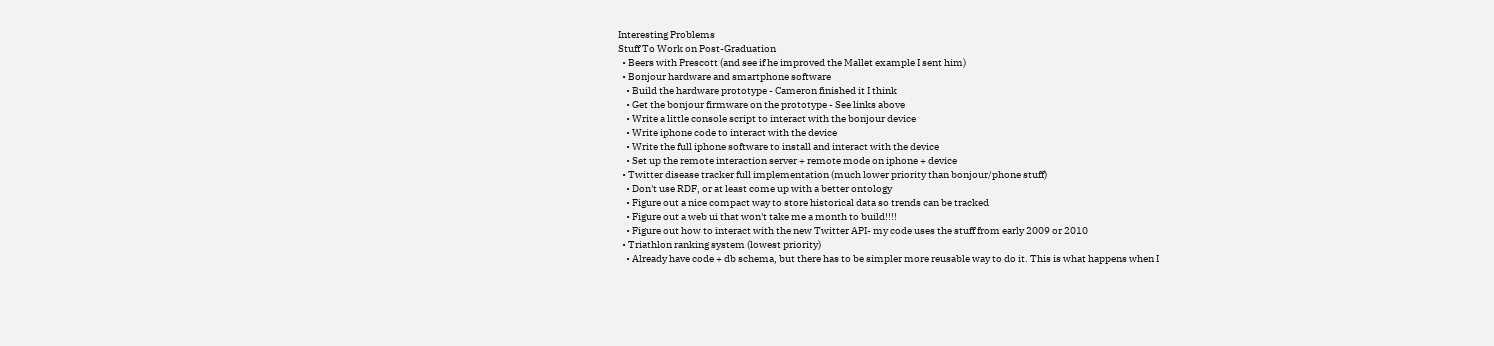Interesting Problems
Stuff To Work on Post-Graduation
  • Beers with Prescott (and see if he improved the Mallet example I sent him)
  • Bonjour hardware and smartphone software
    • Build the hardware prototype - Cameron finished it I think
    • Get the bonjour firmware on the prototype - See links above
    • Write a little console script to interact with the bonjour device
    • Write iphone code to interact with the device
    • Write the full iphone software to install and interact with the device
    • Set up the remote interaction server + remote mode on iphone + device
  • Twitter disease tracker full implementation (much lower priority than bonjour/phone stuff)
    • Don't use RDF, or at least come up with a better ontology
    • Figure out a nice compact way to store historical data so trends can be tracked
    • Figure out a web ui that won't take me a month to build!!!!
    • Figure out how to interact with the new Twitter API- my code uses the stuff from early 2009 or 2010
  • Triathlon ranking system (lowest priority)
    • Already have code + db schema, but there has to be simpler more reusable way to do it. This is what happens when I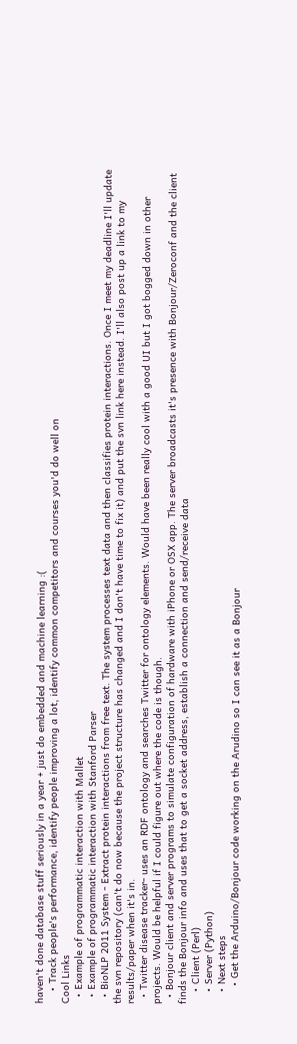haven't done database stuff seriously in a year + just do embedded and machine learning :(
    • Track people's performance, identify people improving a lot, identify common competitors and courses you'd do well on
Cool Links
  • Example of programmatic interaction with Mallet
  • Example of programmatic interaction with Stanford Parser
  • BioNLP 2011 System - Extract protein interactions from free text. The system processes text data and then classifies protein interactions. Once I meet my deadline I'll update the svn repository (can't do now because the project structure has changed and I don't have time to fix it) and put the svn link here instead. I'll also post up a link to my results/paper when it's in.
  • Twitter disease tracker- uses an RDF ontology and searches Twitter for ontology elements. Would have been really cool with a good UI but I got bogged down in other projects. Would be helpful if I could figure out where the code is though.
  • Bonjour client and server programs to simulate configuration of hardware with iPhone or OSX app. The server broadcasts it's presence with Bonjour/Zeroconf and the client finds the Bonjour info and uses that to get a socket address, establish a connection and send/receive data
    • Client (Perl)
    • Server (Python)
    • Next steps
      • Get the Arduino/Bonjour code working on the Arudino so I can see it as a Bonjour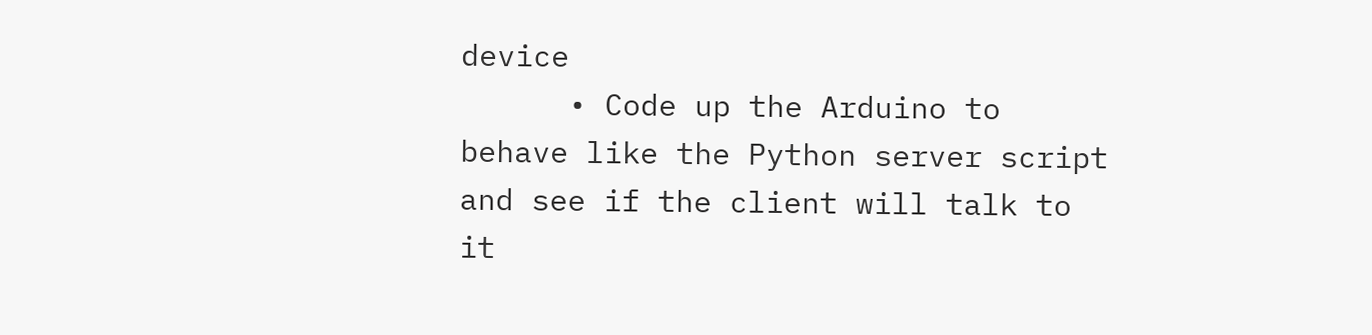device
      • Code up the Arduino to behave like the Python server script and see if the client will talk to it